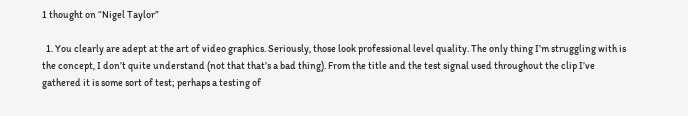1 thought on “Nigel Taylor”

  1. You clearly are adept at the art of video graphics. Seriously, those look professional level quality. The only thing I’m struggling with is the concept, I don’t quite understand (not that that’s a bad thing). From the title and the test signal used throughout the clip I’ve gathered it is some sort of test; perhaps a testing of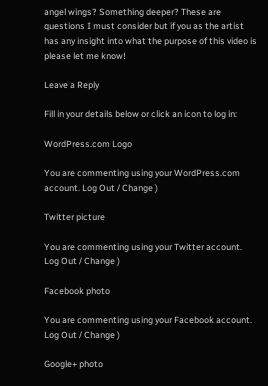angel wings? Something deeper? These are questions I must consider but if you as the artist has any insight into what the purpose of this video is please let me know!

Leave a Reply

Fill in your details below or click an icon to log in:

WordPress.com Logo

You are commenting using your WordPress.com account. Log Out / Change )

Twitter picture

You are commenting using your Twitter account. Log Out / Change )

Facebook photo

You are commenting using your Facebook account. Log Out / Change )

Google+ photo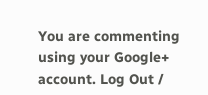You are commenting using your Google+ account. Log Out /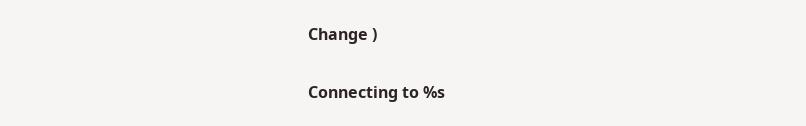Change )

Connecting to %s